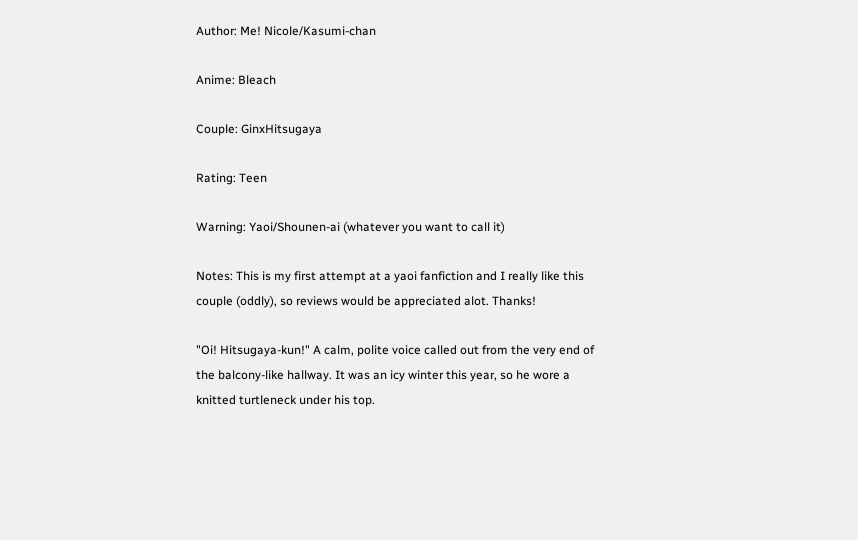Author: Me! Nicole/Kasumi-chan

Anime: Bleach

Couple: GinxHitsugaya

Rating: Teen

Warning: Yaoi/Shounen-ai (whatever you want to call it)

Notes: This is my first attempt at a yaoi fanfiction and I really like this couple (oddly), so reviews would be appreciated alot. Thanks!

"Oi! Hitsugaya-kun!" A calm, polite voice called out from the very end of the balcony-like hallway. It was an icy winter this year, so he wore a knitted turtleneck under his top.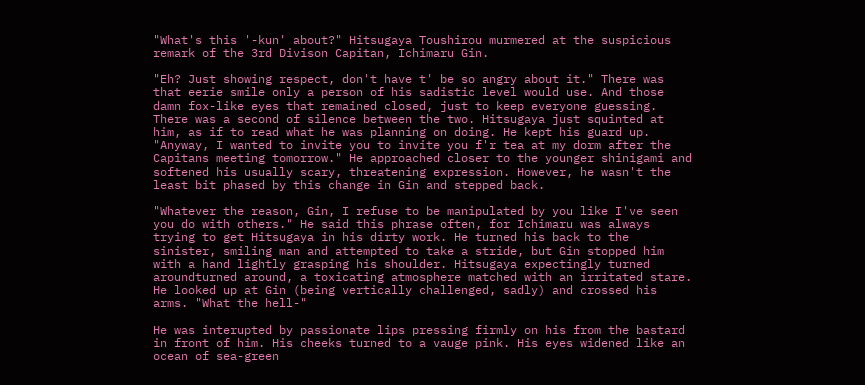"What's this '-kun' about?" Hitsugaya Toushirou murmered at the suspicious remark of the 3rd Divison Capitan, Ichimaru Gin.

"Eh? Just showing respect, don't have t' be so angry about it." There was that eerie smile only a person of his sadistic level would use. And those damn fox-like eyes that remained closed, just to keep everyone guessing. There was a second of silence between the two. Hitsugaya just squinted at him, as if to read what he was planning on doing. He kept his guard up. "Anyway, I wanted to invite you to invite you f'r tea at my dorm after the Capitans meeting tomorrow." He approached closer to the younger shinigami and softened his usually scary, threatening expression. However, he wasn't the least bit phased by this change in Gin and stepped back.

"Whatever the reason, Gin, I refuse to be manipulated by you like I've seen you do with others." He said this phrase often, for Ichimaru was always trying to get Hitsugaya in his dirty work. He turned his back to the sinister, smiling man and attempted to take a stride, but Gin stopped him with a hand lightly grasping his shoulder. Hitsugaya expectingly turned aroundturned around, a toxicating atmosphere matched with an irritated stare. He looked up at Gin (being vertically challenged, sadly) and crossed his arms. "What the hell-"

He was interupted by passionate lips pressing firmly on his from the bastard in front of him. His cheeks turned to a vauge pink. His eyes widened like an ocean of sea-green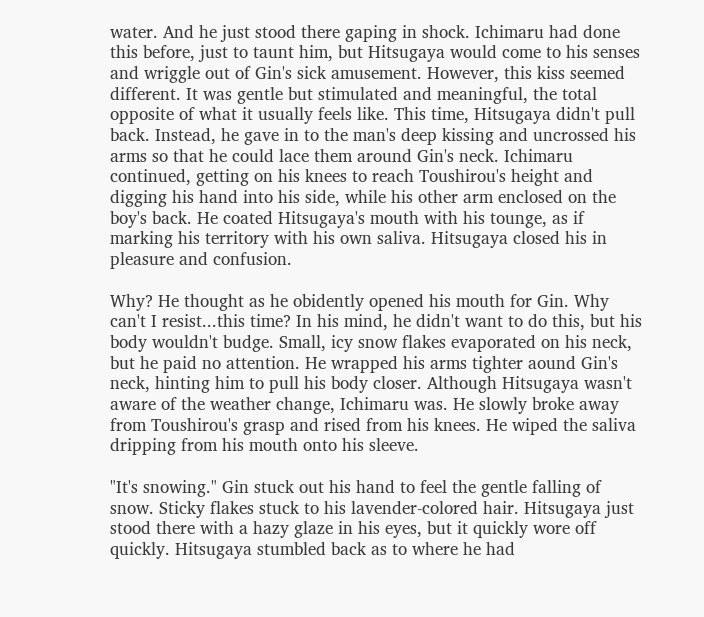water. And he just stood there gaping in shock. Ichimaru had done this before, just to taunt him, but Hitsugaya would come to his senses and wriggle out of Gin's sick amusement. However, this kiss seemed different. It was gentle but stimulated and meaningful, the total opposite of what it usually feels like. This time, Hitsugaya didn't pull back. Instead, he gave in to the man's deep kissing and uncrossed his arms so that he could lace them around Gin's neck. Ichimaru continued, getting on his knees to reach Toushirou's height and digging his hand into his side, while his other arm enclosed on the boy's back. He coated Hitsugaya's mouth with his tounge, as if marking his territory with his own saliva. Hitsugaya closed his in pleasure and confusion.

Why? He thought as he obidently opened his mouth for Gin. Why can't I resist...this time? In his mind, he didn't want to do this, but his body wouldn't budge. Small, icy snow flakes evaporated on his neck, but he paid no attention. He wrapped his arms tighter aound Gin's neck, hinting him to pull his body closer. Although Hitsugaya wasn't aware of the weather change, Ichimaru was. He slowly broke away from Toushirou's grasp and rised from his knees. He wiped the saliva dripping from his mouth onto his sleeve.

"It's snowing." Gin stuck out his hand to feel the gentle falling of snow. Sticky flakes stuck to his lavender-colored hair. Hitsugaya just stood there with a hazy glaze in his eyes, but it quickly wore off quickly. Hitsugaya stumbled back as to where he had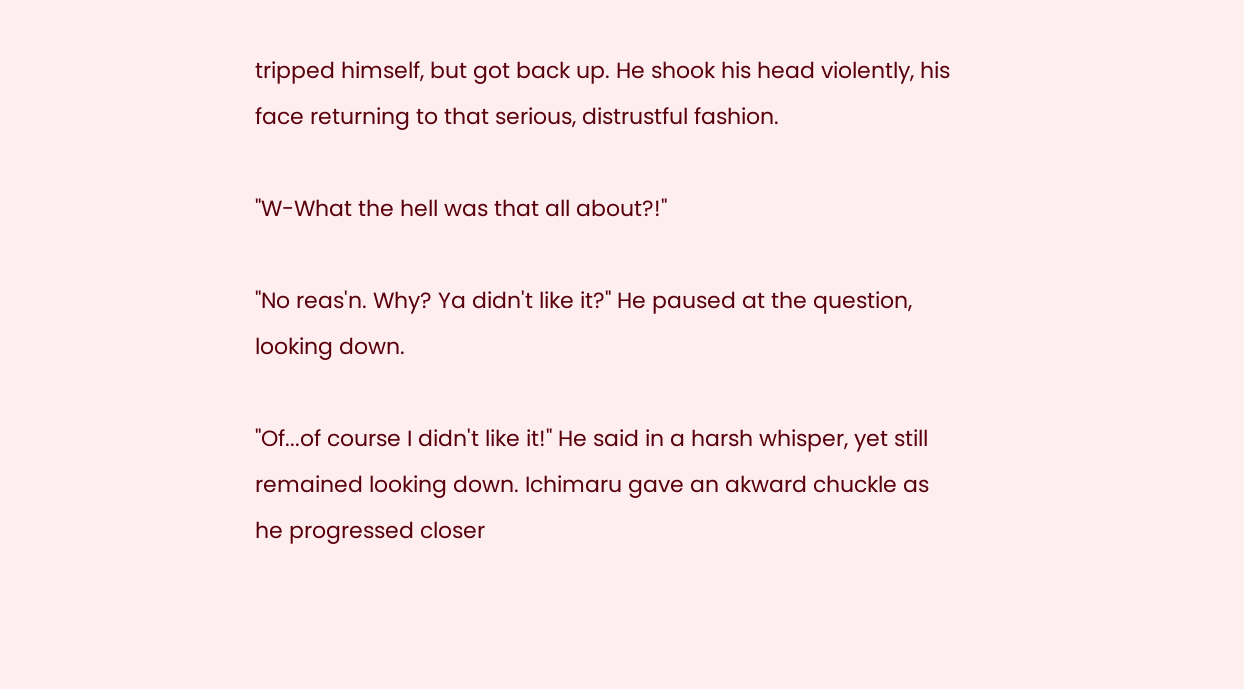tripped himself, but got back up. He shook his head violently, his face returning to that serious, distrustful fashion.

"W-What the hell was that all about?!"

"No reas'n. Why? Ya didn't like it?" He paused at the question, looking down.

"Of...of course I didn't like it!" He said in a harsh whisper, yet still remained looking down. Ichimaru gave an akward chuckle as he progressed closer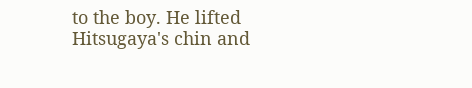to the boy. He lifted Hitsugaya's chin and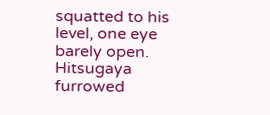squatted to his level, one eye barely open. Hitsugaya furrowed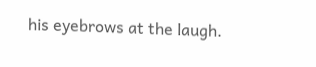his eyebrows at the laugh.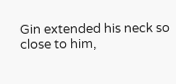Gin extended his neck so close to him,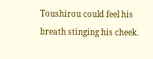Toushirou could feel his breath stinging his cheek.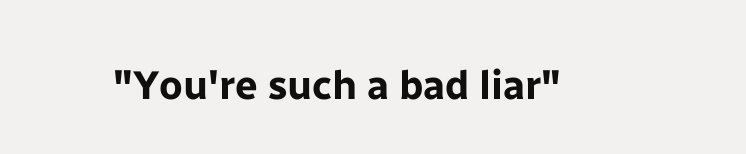"You're such a bad liar"